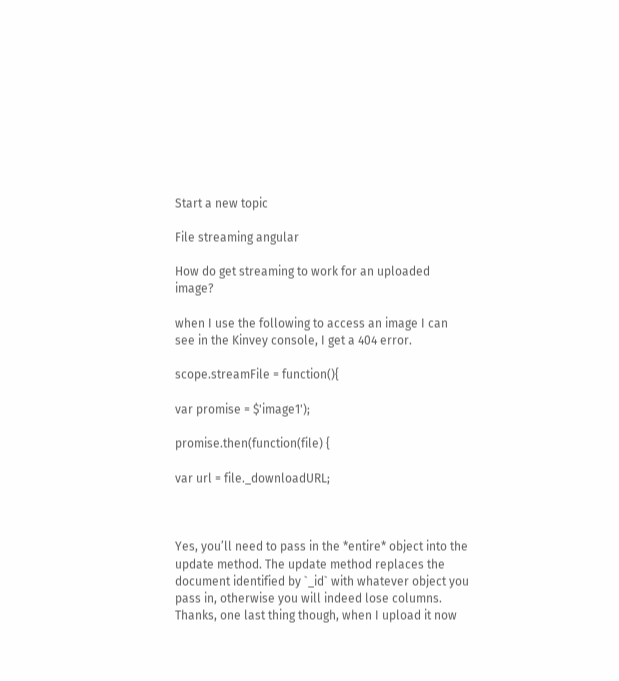Start a new topic

File streaming angular

How do get streaming to work for an uploaded image?

when I use the following to access an image I can see in the Kinvey console, I get a 404 error.

scope.streamFile = function(){

var promise = $'image1');

promise.then(function(file) {

var url = file._downloadURL;



Yes, you’ll need to pass in the *entire* object into the update method. The update method replaces the document identified by `_id` with whatever object you pass in, otherwise you will indeed lose columns.
Thanks, one last thing though, when I upload it now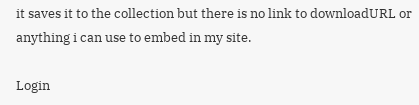it saves it to the collection but there is no link to downloadURL or anything i can use to embed in my site.

Login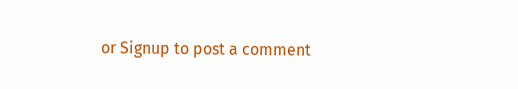or Signup to post a comment